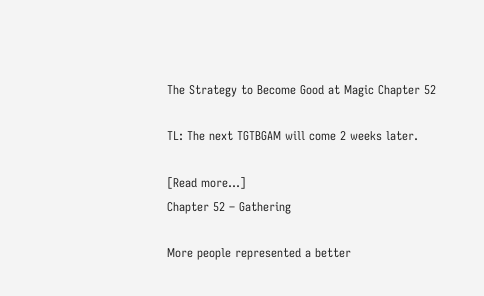The Strategy to Become Good at Magic Chapter 52

TL: The next TGTBGAM will come 2 weeks later.

[Read more…]
Chapter 52 – Gathering

More people represented a better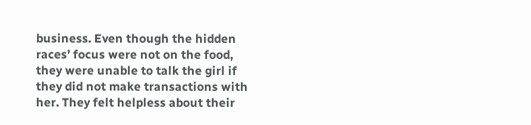business. Even though the hidden races’ focus were not on the food, they were unable to talk the girl if they did not make transactions with her. They felt helpless about their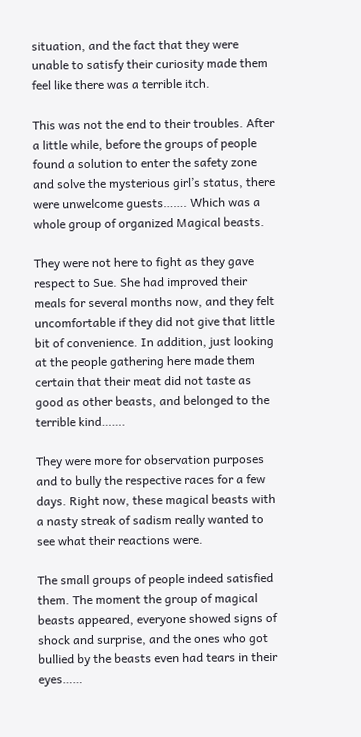situation, and the fact that they were unable to satisfy their curiosity made them feel like there was a terrible itch.

This was not the end to their troubles. After a little while, before the groups of people found a solution to enter the safety zone and solve the mysterious girl’s status, there were unwelcome guests……. Which was a whole group of organized Magical beasts.

They were not here to fight as they gave respect to Sue. She had improved their meals for several months now, and they felt uncomfortable if they did not give that little bit of convenience. In addition, just looking at the people gathering here made them certain that their meat did not taste as good as other beasts, and belonged to the terrible kind…….

They were more for observation purposes and to bully the respective races for a few days. Right now, these magical beasts with a nasty streak of sadism really wanted to see what their reactions were.

The small groups of people indeed satisfied them. The moment the group of magical beasts appeared, everyone showed signs of shock and surprise, and the ones who got bullied by the beasts even had tears in their eyes……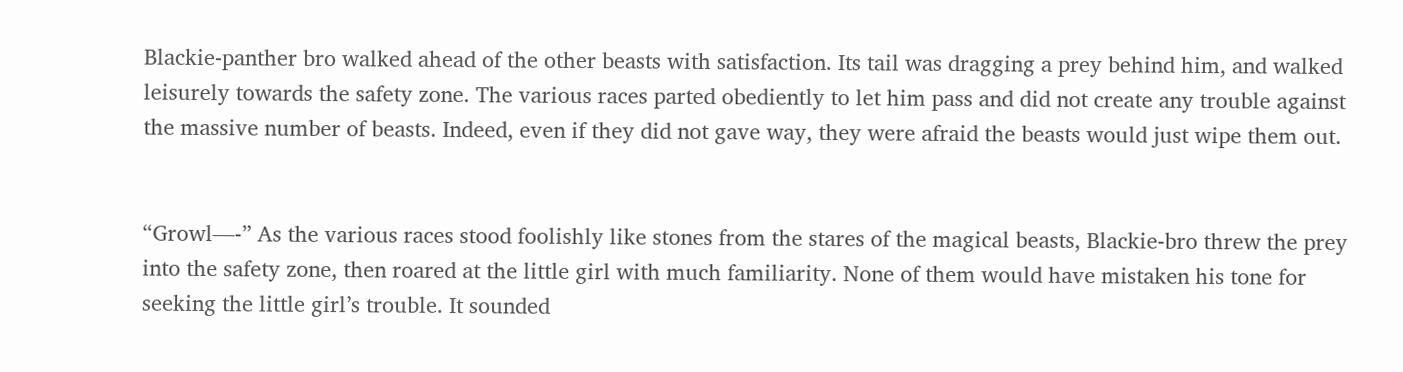Blackie-panther bro walked ahead of the other beasts with satisfaction. Its tail was dragging a prey behind him, and walked leisurely towards the safety zone. The various races parted obediently to let him pass and did not create any trouble against the massive number of beasts. Indeed, even if they did not gave way, they were afraid the beasts would just wipe them out.


“Growl—-” As the various races stood foolishly like stones from the stares of the magical beasts, Blackie-bro threw the prey into the safety zone, then roared at the little girl with much familiarity. None of them would have mistaken his tone for seeking the little girl’s trouble. It sounded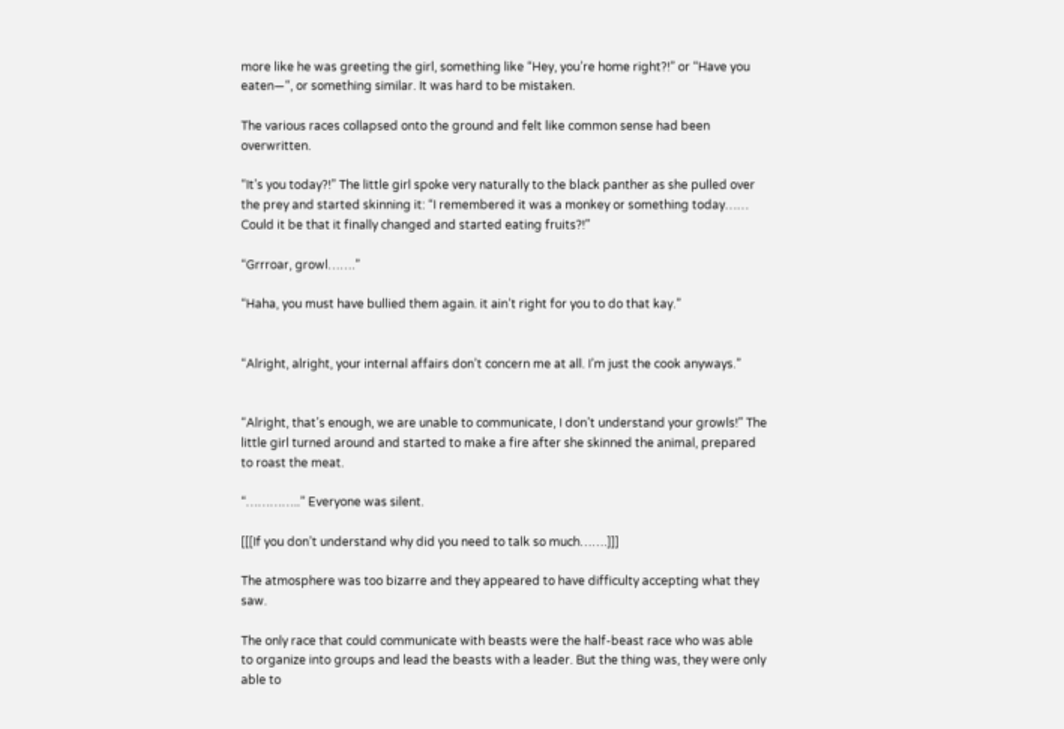more like he was greeting the girl, something like “Hey, you’re home right?!” or “Have you eaten—“, or something similar. It was hard to be mistaken.

The various races collapsed onto the ground and felt like common sense had been overwritten.

“It’s you today?!” The little girl spoke very naturally to the black panther as she pulled over the prey and started skinning it: “I remembered it was a monkey or something today…… Could it be that it finally changed and started eating fruits?!”

“Grrroar, growl…….”

“Haha, you must have bullied them again. it ain’t right for you to do that kay.”


“Alright, alright, your internal affairs don’t concern me at all. I’m just the cook anyways.”


“Alright, that’s enough, we are unable to communicate, I don’t understand your growls!” The little girl turned around and started to make a fire after she skinned the animal, prepared to roast the meat.

“…………..” Everyone was silent.

[[[If you don’t understand why did you need to talk so much…….]]]

The atmosphere was too bizarre and they appeared to have difficulty accepting what they saw.

The only race that could communicate with beasts were the half-beast race who was able to organize into groups and lead the beasts with a leader. But the thing was, they were only able to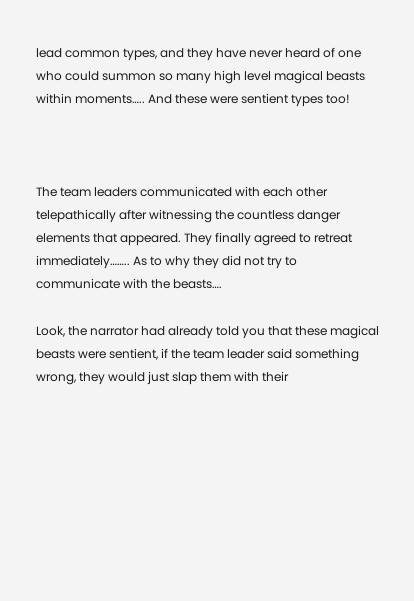lead common types, and they have never heard of one who could summon so many high level magical beasts within moments….. And these were sentient types too!



The team leaders communicated with each other telepathically after witnessing the countless danger elements that appeared. They finally agreed to retreat immediately…….. As to why they did not try to communicate with the beasts….

Look, the narrator had already told you that these magical beasts were sentient, if the team leader said something wrong, they would just slap them with their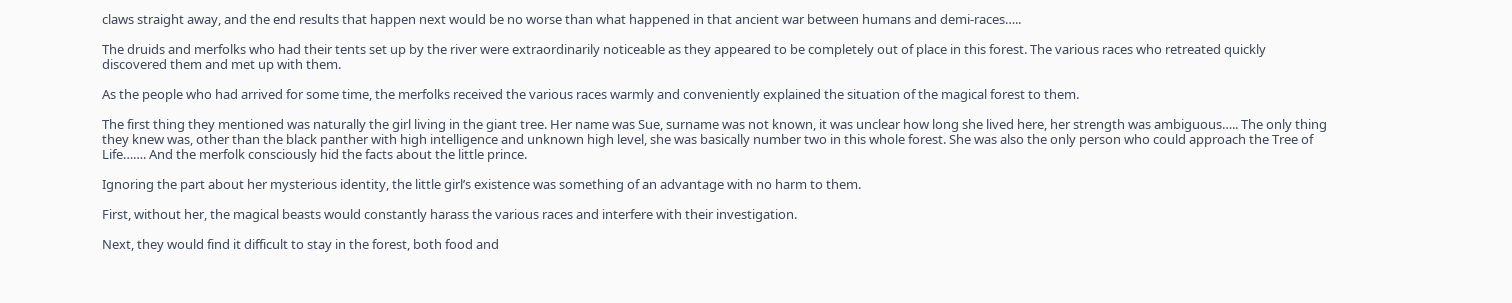claws straight away, and the end results that happen next would be no worse than what happened in that ancient war between humans and demi-races…..

The druids and merfolks who had their tents set up by the river were extraordinarily noticeable as they appeared to be completely out of place in this forest. The various races who retreated quickly discovered them and met up with them.

As the people who had arrived for some time, the merfolks received the various races warmly and conveniently explained the situation of the magical forest to them.

The first thing they mentioned was naturally the girl living in the giant tree. Her name was Sue, surname was not known, it was unclear how long she lived here, her strength was ambiguous….. The only thing they knew was, other than the black panther with high intelligence and unknown high level, she was basically number two in this whole forest. She was also the only person who could approach the Tree of Life……. And the merfolk consciously hid the facts about the little prince.

Ignoring the part about her mysterious identity, the little girl’s existence was something of an advantage with no harm to them.

First, without her, the magical beasts would constantly harass the various races and interfere with their investigation.

Next, they would find it difficult to stay in the forest, both food and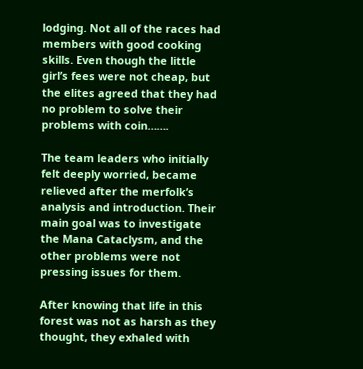lodging. Not all of the races had members with good cooking skills. Even though the little girl’s fees were not cheap, but the elites agreed that they had no problem to solve their problems with coin…….

The team leaders who initially felt deeply worried, became relieved after the merfolk’s analysis and introduction. Their main goal was to investigate the Mana Cataclysm, and the other problems were not pressing issues for them.

After knowing that life in this forest was not as harsh as they thought, they exhaled with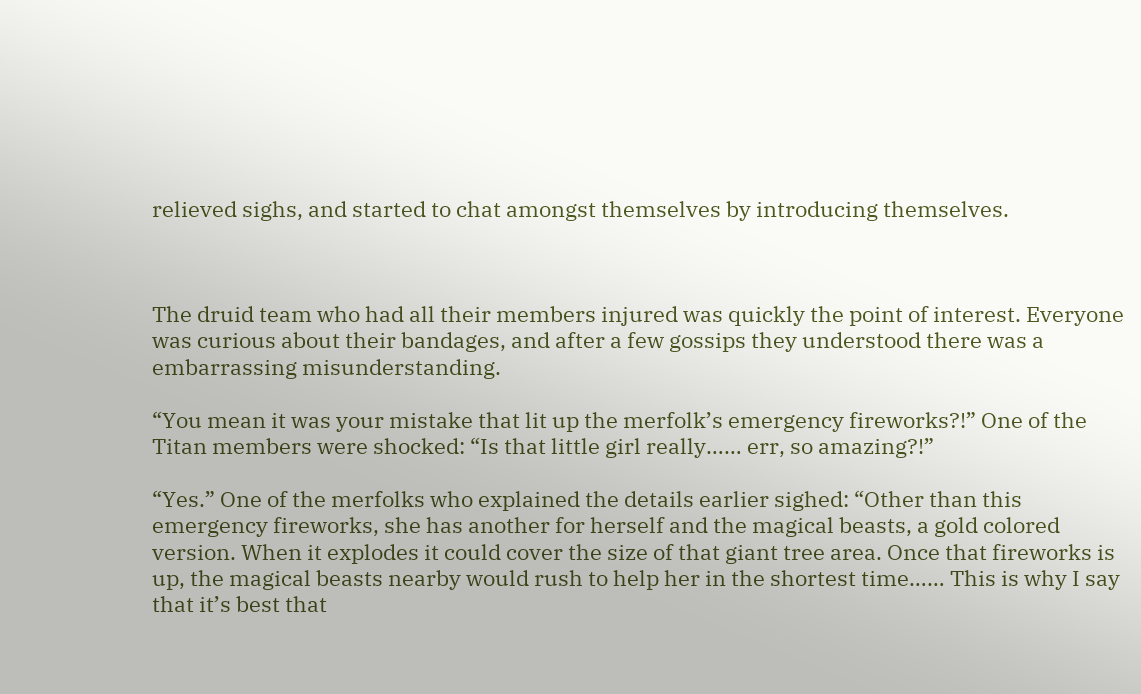relieved sighs, and started to chat amongst themselves by introducing themselves.



The druid team who had all their members injured was quickly the point of interest. Everyone was curious about their bandages, and after a few gossips they understood there was a embarrassing misunderstanding.

“You mean it was your mistake that lit up the merfolk’s emergency fireworks?!” One of the Titan members were shocked: “Is that little girl really…… err, so amazing?!”

“Yes.” One of the merfolks who explained the details earlier sighed: “Other than this emergency fireworks, she has another for herself and the magical beasts, a gold colored version. When it explodes it could cover the size of that giant tree area. Once that fireworks is up, the magical beasts nearby would rush to help her in the shortest time…… This is why I say that it’s best that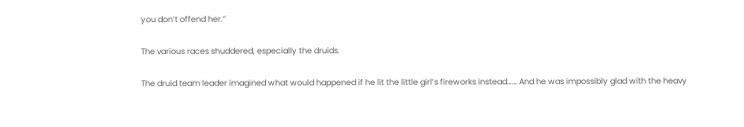you don’t offend her.”

The various races shuddered, especially the druids.

The druid team leader imagined what would happened if he lit the little girl’s fireworks instead…… And he was impossibly glad with the heavy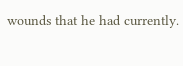wounds that he had currently.